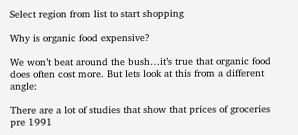Select region from list to start shopping

Why is organic food expensive?

We won’t beat around the bush…it’s true that organic food does often cost more. But lets look at this from a different angle:

There are a lot of studies that show that prices of groceries pre 1991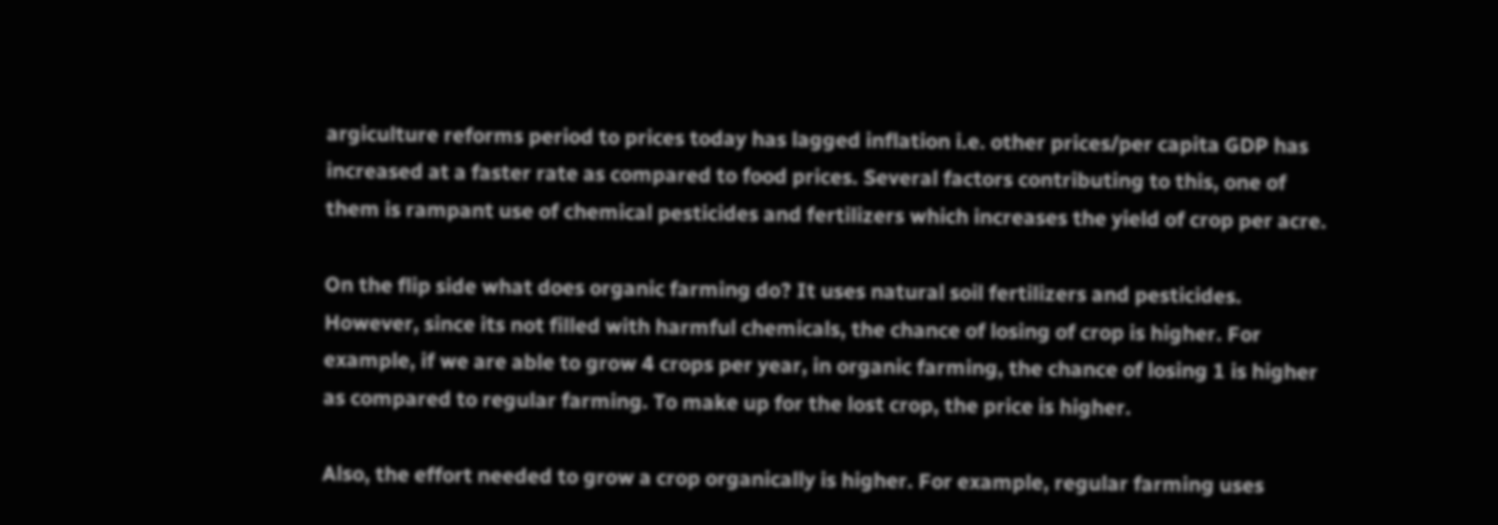argiculture reforms period to prices today has lagged inflation i.e. other prices/per capita GDP has increased at a faster rate as compared to food prices. Several factors contributing to this, one of them is rampant use of chemical pesticides and fertilizers which increases the yield of crop per acre.

On the flip side what does organic farming do? It uses natural soil fertilizers and pesticides. However, since its not filled with harmful chemicals, the chance of losing of crop is higher. For example, if we are able to grow 4 crops per year, in organic farming, the chance of losing 1 is higher as compared to regular farming. To make up for the lost crop, the price is higher.

Also, the effort needed to grow a crop organically is higher. For example, regular farming uses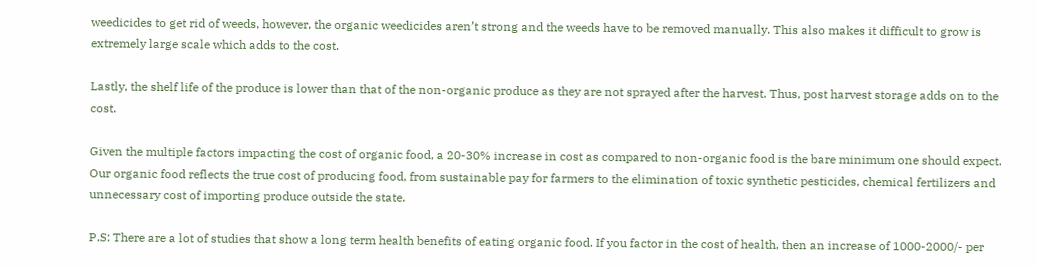weedicides to get rid of weeds, however, the organic weedicides aren’t strong and the weeds have to be removed manually. This also makes it difficult to grow is extremely large scale which adds to the cost.

Lastly, the shelf life of the produce is lower than that of the non-organic produce as they are not sprayed after the harvest. Thus, post harvest storage adds on to the cost.

Given the multiple factors impacting the cost of organic food, a 20-30% increase in cost as compared to non-organic food is the bare minimum one should expect. Our organic food reflects the true cost of producing food, from sustainable pay for farmers to the elimination of toxic synthetic pesticides, chemical fertilizers and unnecessary cost of importing produce outside the state.

P.S: There are a lot of studies that show a long term health benefits of eating organic food. If you factor in the cost of health, then an increase of 1000-2000/- per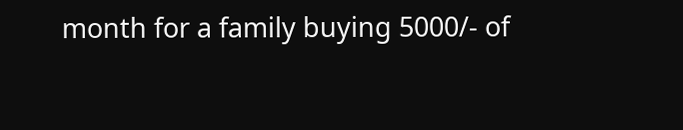month for a family buying 5000/- of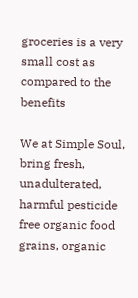groceries is a very small cost as compared to the benefits

We at Simple Soul, bring fresh, unadulterated, harmful pesticide free organic food grains, organic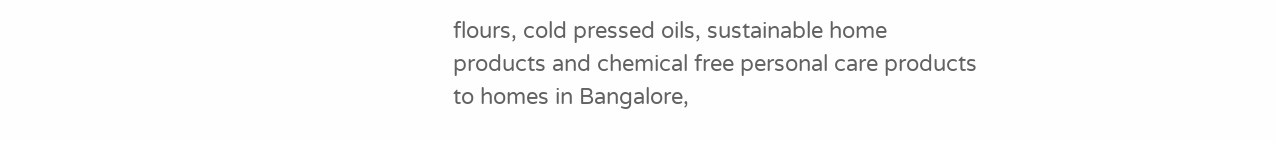flours, cold pressed oils, sustainable home products and chemical free personal care products to homes in Bangalore,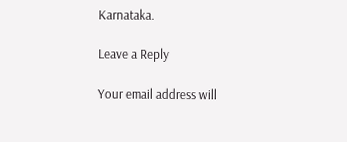Karnataka.

Leave a Reply

Your email address will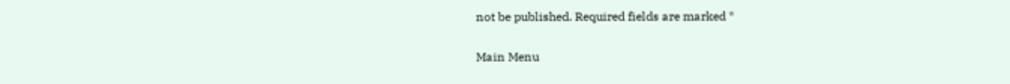not be published. Required fields are marked *

Main Menu